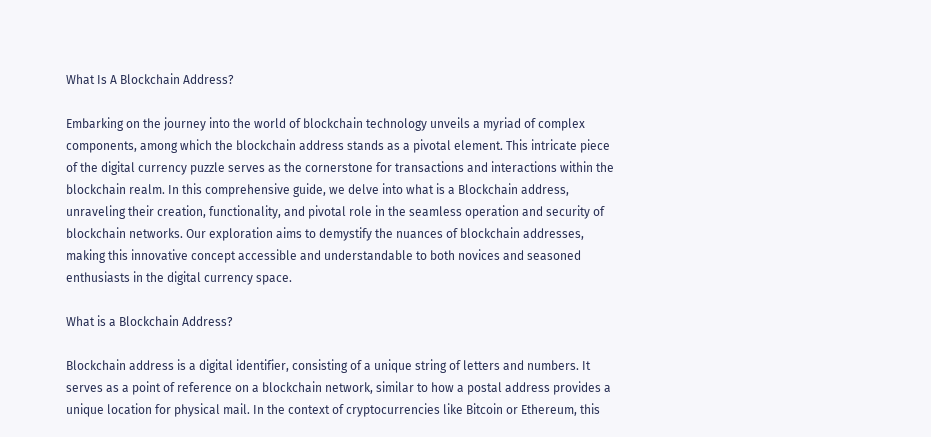What Is A Blockchain Address?

Embarking on the journey into the world of blockchain technology unveils a myriad of complex components, among which the blockchain address stands as a pivotal element. This intricate piece of the digital currency puzzle serves as the cornerstone for transactions and interactions within the blockchain realm. In this comprehensive guide, we delve into what is a Blockchain address, unraveling their creation, functionality, and pivotal role in the seamless operation and security of blockchain networks. Our exploration aims to demystify the nuances of blockchain addresses, making this innovative concept accessible and understandable to both novices and seasoned enthusiasts in the digital currency space.

What is a Blockchain Address?

Blockchain address is a digital identifier, consisting of a unique string of letters and numbers. It serves as a point of reference on a blockchain network, similar to how a postal address provides a unique location for physical mail. In the context of cryptocurrencies like Bitcoin or Ethereum, this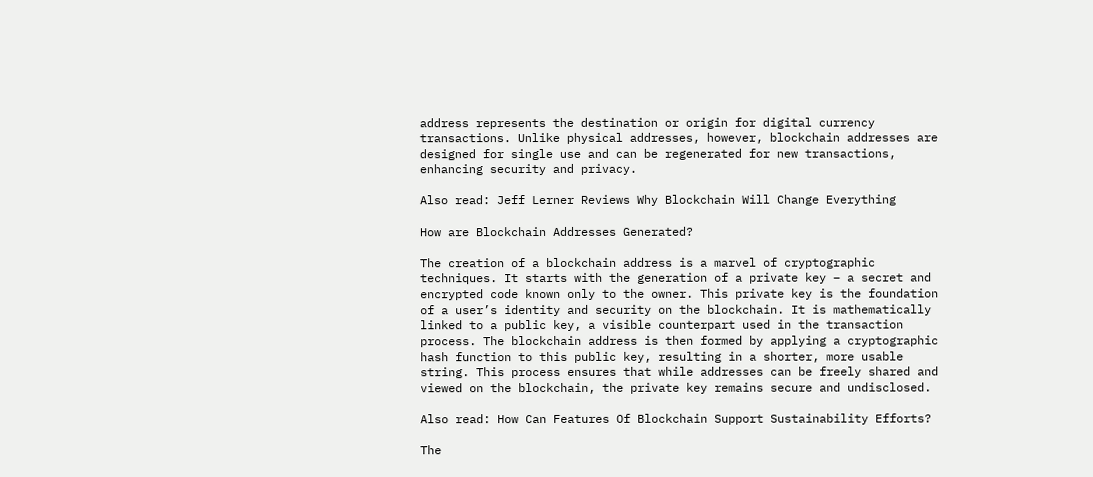address represents the destination or origin for digital currency transactions. Unlike physical addresses, however, blockchain addresses are designed for single use and can be regenerated for new transactions, enhancing security and privacy.

Also read: Jeff Lerner Reviews Why Blockchain Will Change Everything

How are Blockchain Addresses Generated?

The creation of a blockchain address is a marvel of cryptographic techniques. It starts with the generation of a private key – a secret and encrypted code known only to the owner. This private key is the foundation of a user’s identity and security on the blockchain. It is mathematically linked to a public key, a visible counterpart used in the transaction process. The blockchain address is then formed by applying a cryptographic hash function to this public key, resulting in a shorter, more usable string. This process ensures that while addresses can be freely shared and viewed on the blockchain, the private key remains secure and undisclosed.

Also read: How Can Features Of Blockchain Support Sustainability Efforts?

The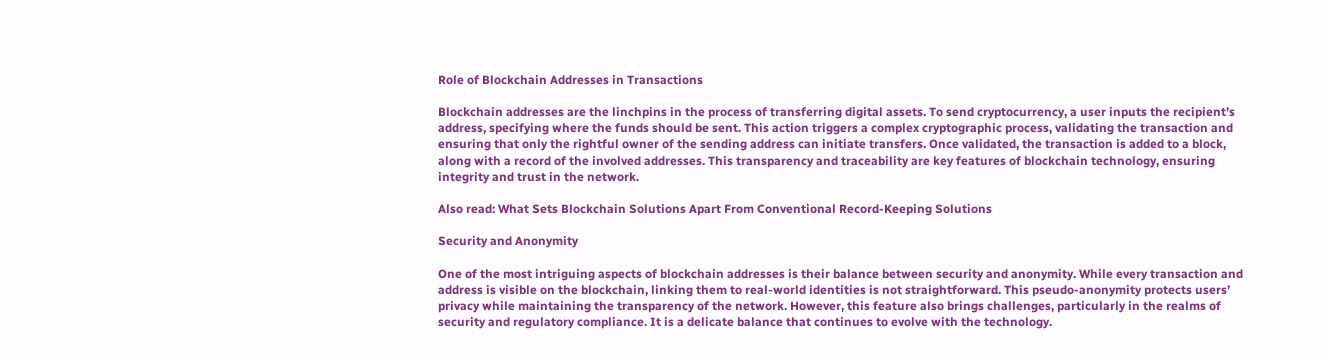Role of Blockchain Addresses in Transactions

Blockchain addresses are the linchpins in the process of transferring digital assets. To send cryptocurrency, a user inputs the recipient’s address, specifying where the funds should be sent. This action triggers a complex cryptographic process, validating the transaction and ensuring that only the rightful owner of the sending address can initiate transfers. Once validated, the transaction is added to a block, along with a record of the involved addresses. This transparency and traceability are key features of blockchain technology, ensuring integrity and trust in the network.

Also read: What Sets Blockchain Solutions Apart From Conventional Record-Keeping Solutions

Security and Anonymity

One of the most intriguing aspects of blockchain addresses is their balance between security and anonymity. While every transaction and address is visible on the blockchain, linking them to real-world identities is not straightforward. This pseudo-anonymity protects users’ privacy while maintaining the transparency of the network. However, this feature also brings challenges, particularly in the realms of security and regulatory compliance. It is a delicate balance that continues to evolve with the technology.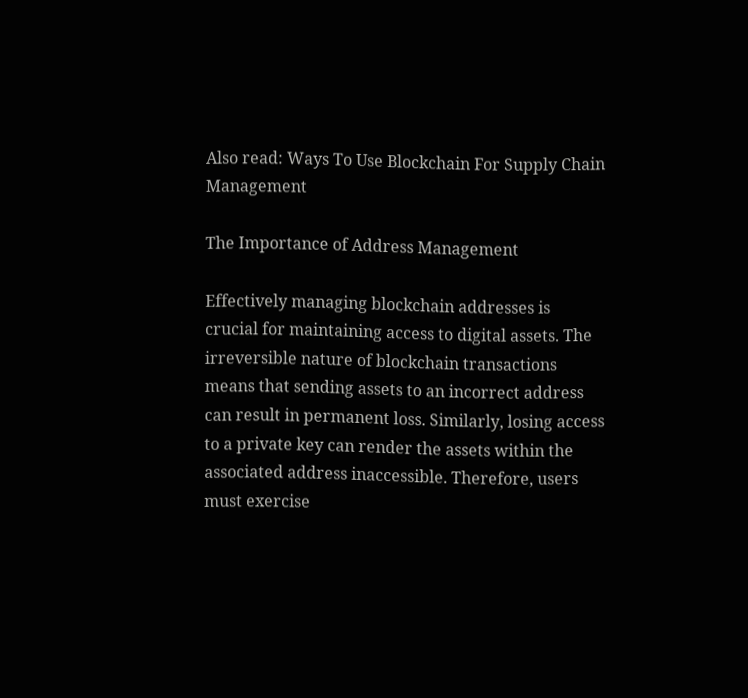Also read: Ways To Use Blockchain For Supply Chain Management

The Importance of Address Management

Effectively managing blockchain addresses is crucial for maintaining access to digital assets. The irreversible nature of blockchain transactions means that sending assets to an incorrect address can result in permanent loss. Similarly, losing access to a private key can render the assets within the associated address inaccessible. Therefore, users must exercise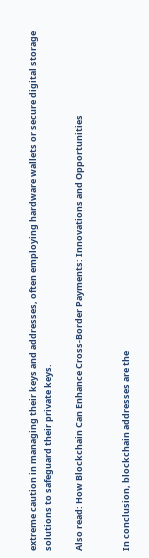extreme caution in managing their keys and addresses, often employing hardware wallets or secure digital storage solutions to safeguard their private keys.

Also read: How Blockchain Can Enhance Cross-Border Payments: Innovations and Opportunities


In conclusion, blockchain addresses are the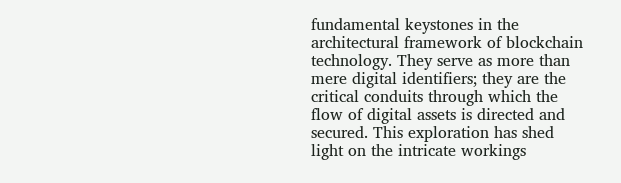fundamental keystones in the architectural framework of blockchain technology. They serve as more than mere digital identifiers; they are the critical conduits through which the flow of digital assets is directed and secured. This exploration has shed light on the intricate workings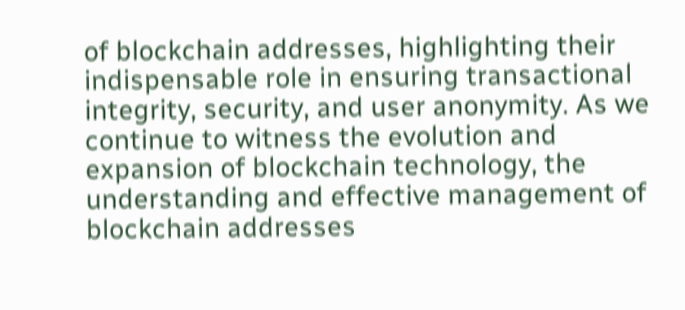of blockchain addresses, highlighting their indispensable role in ensuring transactional integrity, security, and user anonymity. As we continue to witness the evolution and expansion of blockchain technology, the understanding and effective management of blockchain addresses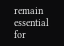remain essential for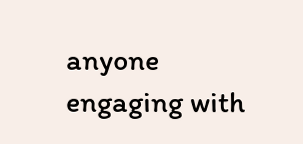anyone engaging with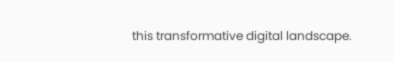this transformative digital landscape.